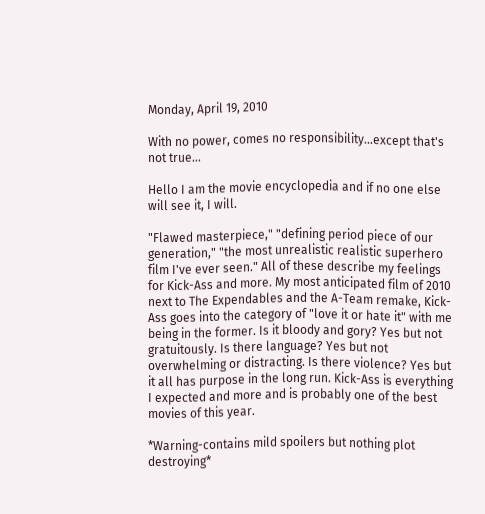Monday, April 19, 2010

With no power, comes no responsibility...except that's not true...

Hello I am the movie encyclopedia and if no one else will see it, I will.

"Flawed masterpiece," "defining period piece of our generation," "the most unrealistic realistic superhero film I've ever seen." All of these describe my feelings for Kick-Ass and more. My most anticipated film of 2010 next to The Expendables and the A-Team remake, Kick-Ass goes into the category of "love it or hate it" with me being in the former. Is it bloody and gory? Yes but not gratuitously. Is there language? Yes but not overwhelming or distracting. Is there violence? Yes but it all has purpose in the long run. Kick-Ass is everything I expected and more and is probably one of the best movies of this year.

*Warning-contains mild spoilers but nothing plot destroying*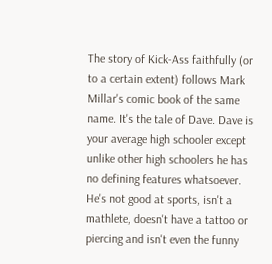The story of Kick-Ass faithfully (or to a certain extent) follows Mark Millar's comic book of the same name. It's the tale of Dave. Dave is your average high schooler except unlike other high schoolers he has no defining features whatsoever. He's not good at sports, isn't a mathlete, doesn't have a tattoo or piercing and isn't even the funny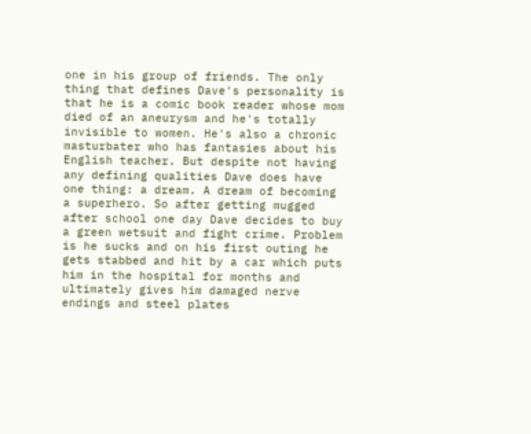one in his group of friends. The only thing that defines Dave's personality is that he is a comic book reader whose mom died of an aneurysm and he's totally invisible to women. He's also a chronic masturbater who has fantasies about his English teacher. But despite not having any defining qualities Dave does have one thing: a dream. A dream of becoming a superhero. So after getting mugged after school one day Dave decides to buy a green wetsuit and fight crime. Problem is he sucks and on his first outing he gets stabbed and hit by a car which puts him in the hospital for months and ultimately gives him damaged nerve endings and steel plates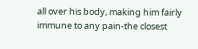all over his body, making him fairly immune to any pain-the closest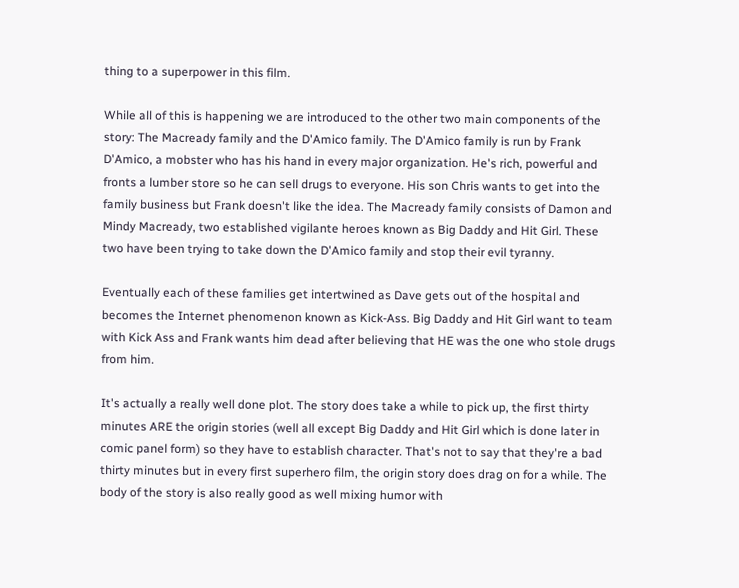thing to a superpower in this film.

While all of this is happening we are introduced to the other two main components of the story: The Macready family and the D'Amico family. The D'Amico family is run by Frank D'Amico, a mobster who has his hand in every major organization. He's rich, powerful and fronts a lumber store so he can sell drugs to everyone. His son Chris wants to get into the family business but Frank doesn't like the idea. The Macready family consists of Damon and Mindy Macready, two established vigilante heroes known as Big Daddy and Hit Girl. These two have been trying to take down the D'Amico family and stop their evil tyranny.

Eventually each of these families get intertwined as Dave gets out of the hospital and becomes the Internet phenomenon known as Kick-Ass. Big Daddy and Hit Girl want to team with Kick Ass and Frank wants him dead after believing that HE was the one who stole drugs from him.

It's actually a really well done plot. The story does take a while to pick up, the first thirty minutes ARE the origin stories (well all except Big Daddy and Hit Girl which is done later in comic panel form) so they have to establish character. That's not to say that they're a bad thirty minutes but in every first superhero film, the origin story does drag on for a while. The body of the story is also really good as well mixing humor with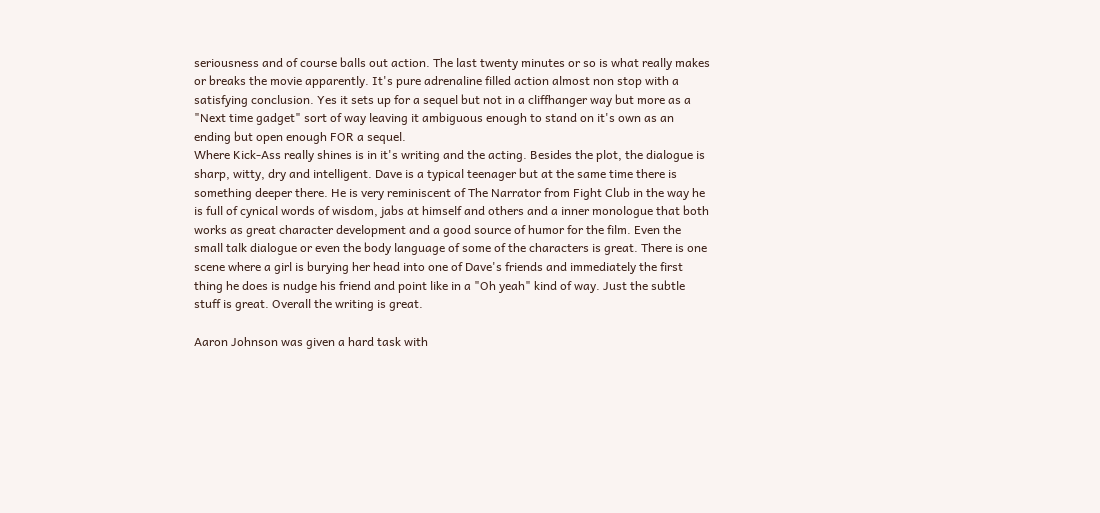seriousness and of course balls out action. The last twenty minutes or so is what really makes or breaks the movie apparently. It's pure adrenaline filled action almost non stop with a satisfying conclusion. Yes it sets up for a sequel but not in a cliffhanger way but more as a "Next time gadget" sort of way leaving it ambiguous enough to stand on it's own as an ending but open enough FOR a sequel.
Where Kick-Ass really shines is in it's writing and the acting. Besides the plot, the dialogue is sharp, witty, dry and intelligent. Dave is a typical teenager but at the same time there is something deeper there. He is very reminiscent of The Narrator from Fight Club in the way he is full of cynical words of wisdom, jabs at himself and others and a inner monologue that both works as great character development and a good source of humor for the film. Even the small talk dialogue or even the body language of some of the characters is great. There is one scene where a girl is burying her head into one of Dave's friends and immediately the first thing he does is nudge his friend and point like in a "Oh yeah" kind of way. Just the subtle stuff is great. Overall the writing is great.

Aaron Johnson was given a hard task with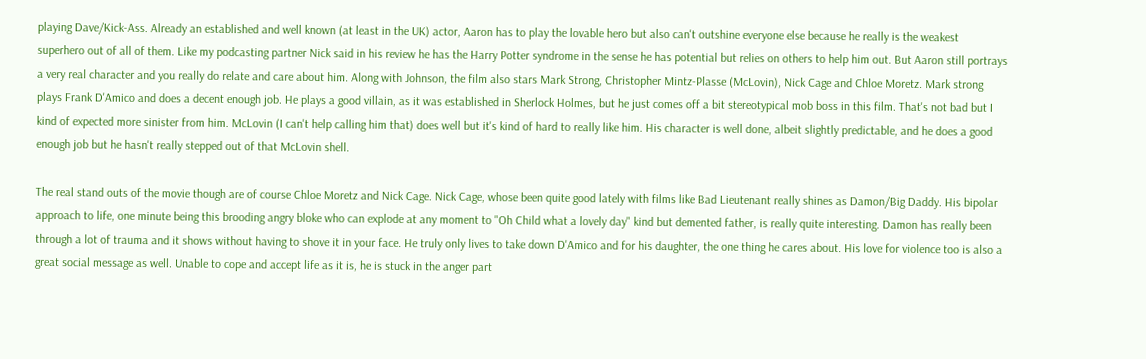playing Dave/Kick-Ass. Already an established and well known (at least in the UK) actor, Aaron has to play the lovable hero but also can't outshine everyone else because he really is the weakest superhero out of all of them. Like my podcasting partner Nick said in his review he has the Harry Potter syndrome in the sense he has potential but relies on others to help him out. But Aaron still portrays a very real character and you really do relate and care about him. Along with Johnson, the film also stars Mark Strong, Christopher Mintz-Plasse (McLovin), Nick Cage and Chloe Moretz. Mark strong plays Frank D'Amico and does a decent enough job. He plays a good villain, as it was established in Sherlock Holmes, but he just comes off a bit stereotypical mob boss in this film. That's not bad but I kind of expected more sinister from him. McLovin (I can't help calling him that) does well but it's kind of hard to really like him. His character is well done, albeit slightly predictable, and he does a good enough job but he hasn't really stepped out of that McLovin shell.

The real stand outs of the movie though are of course Chloe Moretz and Nick Cage. Nick Cage, whose been quite good lately with films like Bad Lieutenant really shines as Damon/Big Daddy. His bipolar approach to life, one minute being this brooding angry bloke who can explode at any moment to "Oh Child what a lovely day" kind but demented father, is really quite interesting. Damon has really been through a lot of trauma and it shows without having to shove it in your face. He truly only lives to take down D'Amico and for his daughter, the one thing he cares about. His love for violence too is also a great social message as well. Unable to cope and accept life as it is, he is stuck in the anger part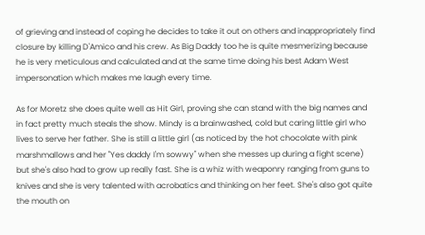of grieving and instead of coping he decides to take it out on others and inappropriately find closure by killing D'Amico and his crew. As Big Daddy too he is quite mesmerizing because he is very meticulous and calculated and at the same time doing his best Adam West impersonation which makes me laugh every time.

As for Moretz she does quite well as Hit Girl, proving she can stand with the big names and in fact pretty much steals the show. Mindy is a brainwashed, cold but caring little girl who lives to serve her father. She is still a little girl (as noticed by the hot chocolate with pink marshmallows and her "Yes daddy I'm sowwy" when she messes up during a fight scene) but she's also had to grow up really fast. She is a whiz with weaponry ranging from guns to knives and she is very talented with acrobatics and thinking on her feet. She's also got quite the mouth on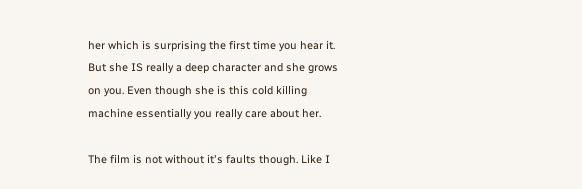her which is surprising the first time you hear it. But she IS really a deep character and she grows on you. Even though she is this cold killing machine essentially you really care about her.

The film is not without it's faults though. Like I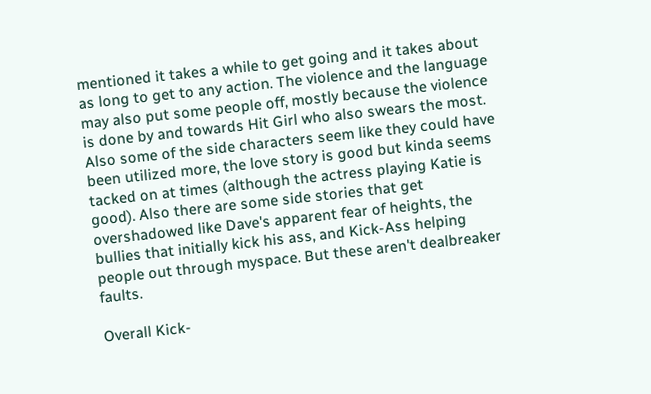mentioned it takes a while to get going and it takes about as long to get to any action. The violence and the language may also put some people off, mostly because the violence is done by and towards Hit Girl who also swears the most. Also some of the side characters seem like they could have been utilized more, the love story is good but kinda seems tacked on at times (although the actress playing Katie is good). Also there are some side stories that get overshadowed like Dave's apparent fear of heights, the bullies that initially kick his ass, and Kick-Ass helping people out through myspace. But these aren't dealbreaker faults.

Overall Kick-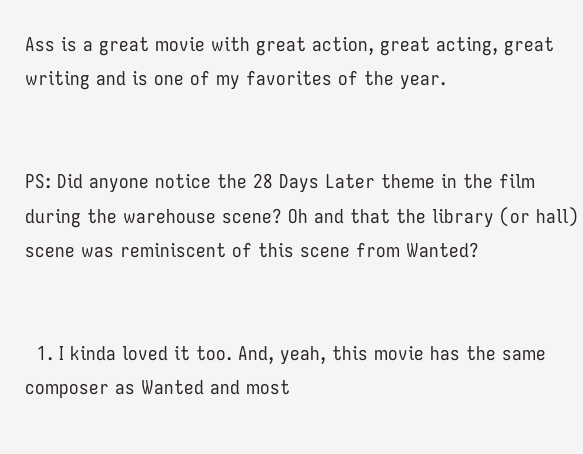Ass is a great movie with great action, great acting, great writing and is one of my favorites of the year.


PS: Did anyone notice the 28 Days Later theme in the film during the warehouse scene? Oh and that the library (or hall) scene was reminiscent of this scene from Wanted?


  1. I kinda loved it too. And, yeah, this movie has the same composer as Wanted and most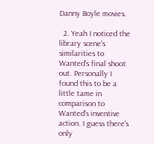Danny Boyle movies.

  2. Yeah I noticed the library scene's similarities to Wanted's final shoot out. Personally I found this to be a little tame in comparison to Wanted's inventive action. I guess there's only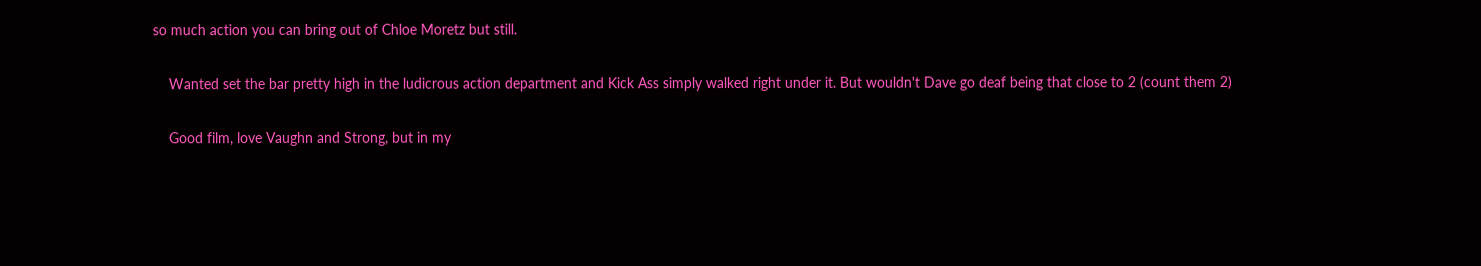so much action you can bring out of Chloe Moretz but still.

    Wanted set the bar pretty high in the ludicrous action department and Kick Ass simply walked right under it. But wouldn't Dave go deaf being that close to 2 (count them 2)

    Good film, love Vaughn and Strong, but in my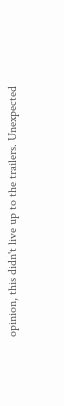opinion, this didn't live up to the trailers. Unexpected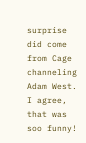surprise did come from Cage channeling Adam West. I agree, that was soo funny!